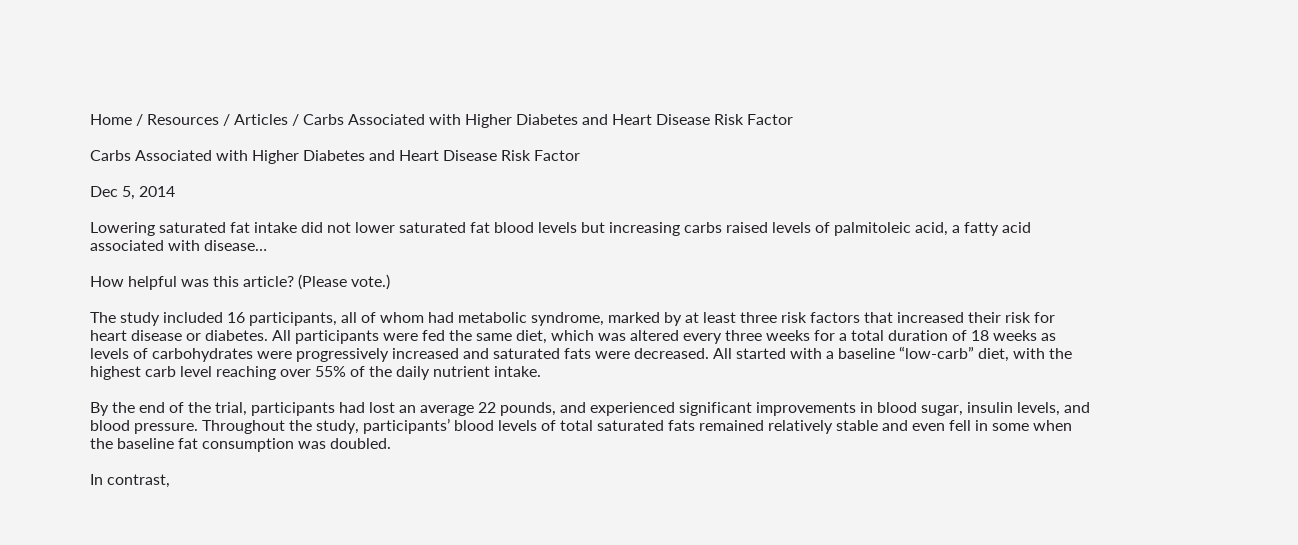Home / Resources / Articles / Carbs Associated with Higher Diabetes and Heart Disease Risk Factor

Carbs Associated with Higher Diabetes and Heart Disease Risk Factor

Dec 5, 2014

Lowering saturated fat intake did not lower saturated fat blood levels but increasing carbs raised levels of palmitoleic acid, a fatty acid associated with disease…

How helpful was this article? (Please vote.)

The study included 16 participants, all of whom had metabolic syndrome, marked by at least three risk factors that increased their risk for heart disease or diabetes. All participants were fed the same diet, which was altered every three weeks for a total duration of 18 weeks as levels of carbohydrates were progressively increased and saturated fats were decreased. All started with a baseline “low-carb” diet, with the highest carb level reaching over 55% of the daily nutrient intake.

By the end of the trial, participants had lost an average 22 pounds, and experienced significant improvements in blood sugar, insulin levels, and blood pressure. Throughout the study, participants’ blood levels of total saturated fats remained relatively stable and even fell in some when the baseline fat consumption was doubled.

In contrast,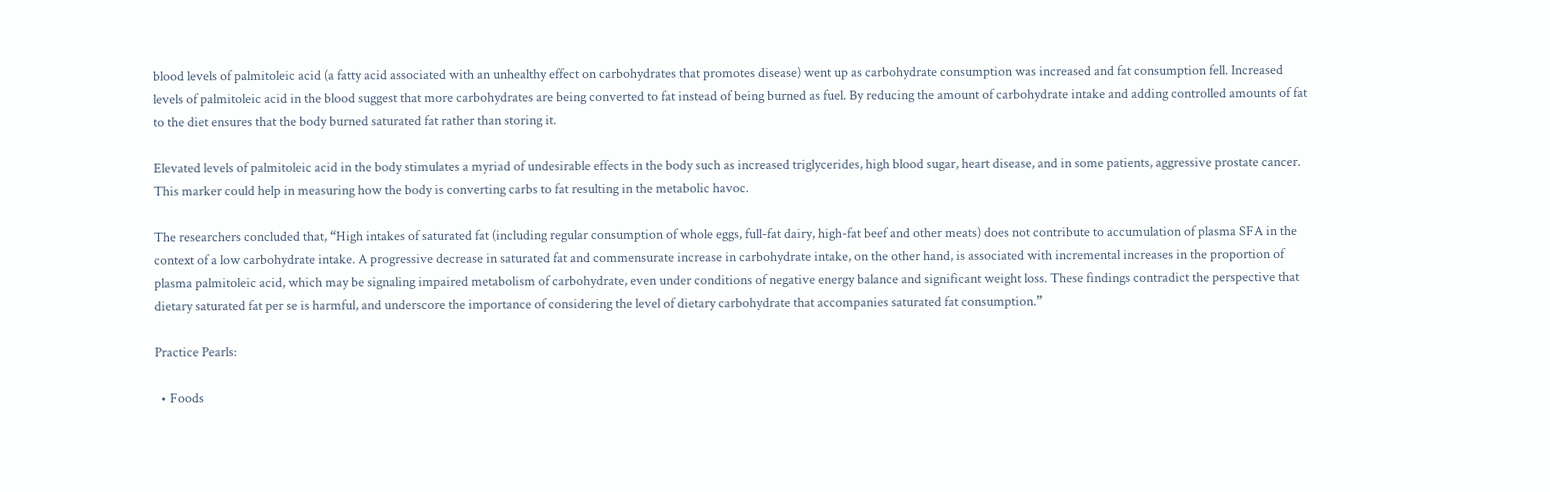blood levels of palmitoleic acid (a fatty acid associated with an unhealthy effect on carbohydrates that promotes disease) went up as carbohydrate consumption was increased and fat consumption fell. Increased levels of palmitoleic acid in the blood suggest that more carbohydrates are being converted to fat instead of being burned as fuel. By reducing the amount of carbohydrate intake and adding controlled amounts of fat to the diet ensures that the body burned saturated fat rather than storing it.

Elevated levels of palmitoleic acid in the body stimulates a myriad of undesirable effects in the body such as increased triglycerides, high blood sugar, heart disease, and in some patients, aggressive prostate cancer. This marker could help in measuring how the body is converting carbs to fat resulting in the metabolic havoc.

The researchers concluded that, “High intakes of saturated fat (including regular consumption of whole eggs, full-fat dairy, high-fat beef and other meats) does not contribute to accumulation of plasma SFA in the context of a low carbohydrate intake. A progressive decrease in saturated fat and commensurate increase in carbohydrate intake, on the other hand, is associated with incremental increases in the proportion of plasma palmitoleic acid, which may be signaling impaired metabolism of carbohydrate, even under conditions of negative energy balance and significant weight loss. These findings contradict the perspective that dietary saturated fat per se is harmful, and underscore the importance of considering the level of dietary carbohydrate that accompanies saturated fat consumption.”

Practice Pearls:

  • Foods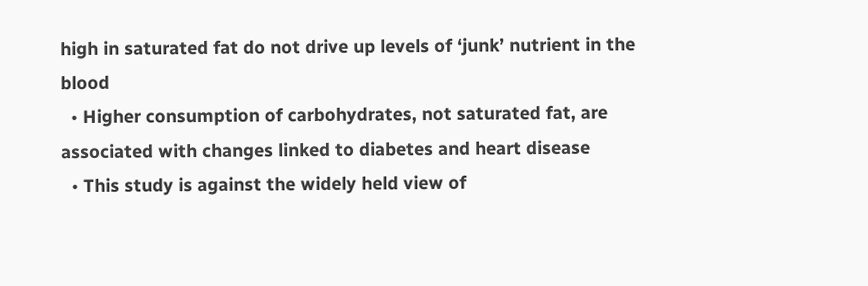high in saturated fat do not drive up levels of ‘junk’ nutrient in the blood
  • Higher consumption of carbohydrates, not saturated fat, are associated with changes linked to diabetes and heart disease
  • This study is against the widely held view of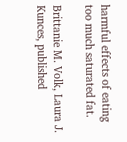harmful effects of eating too much saturated fat.

Brittanie M. Volk, Laura J. Kunces, published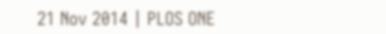21 Nov 2014 | PLOS ONE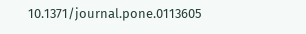10.1371/journal.pone.0113605